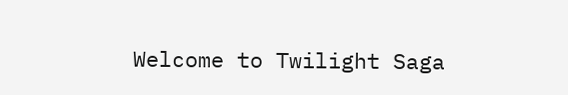Welcome to Twilight Saga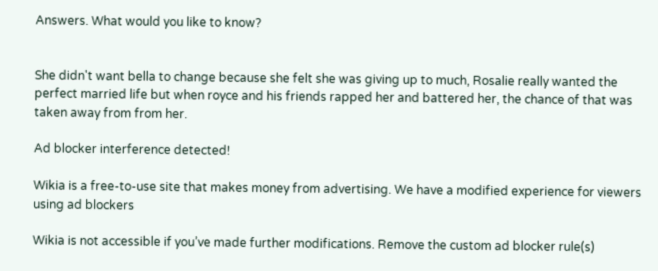Answers. What would you like to know?


She didn't want bella to change because she felt she was giving up to much, Rosalie really wanted the perfect married life but when royce and his friends rapped her and battered her, the chance of that was taken away from from her.

Ad blocker interference detected!

Wikia is a free-to-use site that makes money from advertising. We have a modified experience for viewers using ad blockers

Wikia is not accessible if you’ve made further modifications. Remove the custom ad blocker rule(s)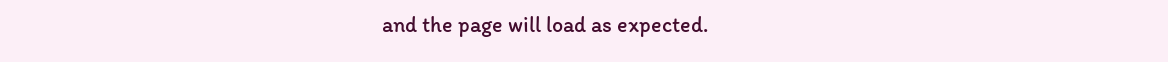and the page will load as expected.